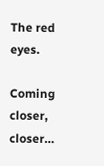The red eyes.

Coming closer, closer…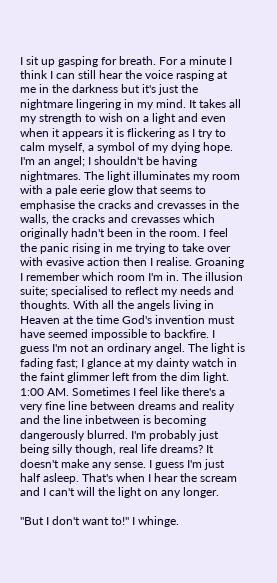I sit up gasping for breath. For a minute I think I can still hear the voice rasping at me in the darkness but it's just the nightmare lingering in my mind. It takes all my strength to wish on a light and even when it appears it is flickering as I try to calm myself, a symbol of my dying hope. I'm an angel; I shouldn't be having nightmares. The light illuminates my room with a pale eerie glow that seems to emphasise the cracks and crevasses in the walls, the cracks and crevasses which originally hadn't been in the room. I feel the panic rising in me trying to take over with evasive action then I realise. Groaning I remember which room I'm in. The illusion suite; specialised to reflect my needs and thoughts. With all the angels living in Heaven at the time God's invention must have seemed impossible to backfire. I guess I'm not an ordinary angel. The light is fading fast; I glance at my dainty watch in the faint glimmer left from the dim light. 1:00 AM. Sometimes I feel like there's a very fine line between dreams and reality and the line inbetween is becoming dangerously blurred. I'm probably just being silly though, real life dreams? It doesn't make any sense. I guess I'm just half asleep. That's when I hear the scream and I can't will the light on any longer.

"But I don't want to!" I whinge.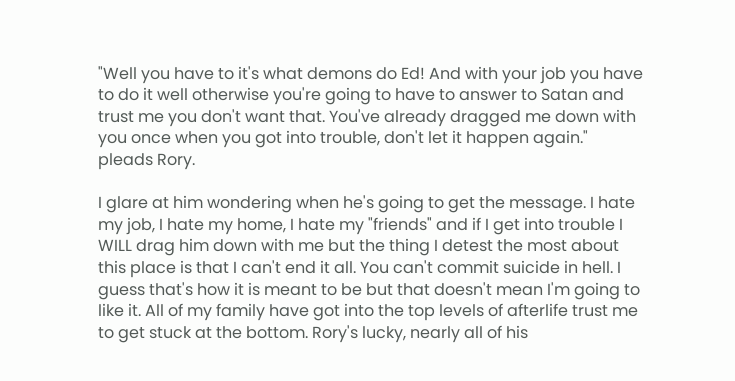"Well you have to it's what demons do Ed! And with your job you have to do it well otherwise you're going to have to answer to Satan and trust me you don't want that. You've already dragged me down with you once when you got into trouble, don't let it happen again." pleads Rory.

I glare at him wondering when he's going to get the message. I hate my job, I hate my home, I hate my "friends" and if I get into trouble I WILL drag him down with me but the thing I detest the most about this place is that I can't end it all. You can't commit suicide in hell. I guess that's how it is meant to be but that doesn't mean I'm going to like it. All of my family have got into the top levels of afterlife trust me to get stuck at the bottom. Rory's lucky, nearly all of his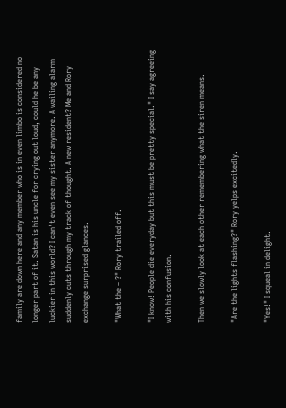family are down here and any member who is in even limbo is considered no longer part of it. Satan is his uncle for crying out loud, could he be any luckier in this world? I can't even see my sister anymore. A wailing alarm suddenly cuts through my track of thought. A new resident? Me and Rory exchange surprised glances.

"What the – ?" Rory trailed off.

"I know! People die everyday but this must be pretty special." I say agreeing with his confusion.

Then we slowly look at each other remembering what the siren means.

"Are the lights flashing?" Rory yelps excitedly.

"Yes!" I squeal in delight.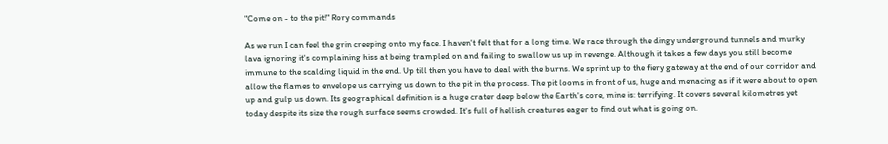"Come on - to the pit!" Rory commands

As we run I can feel the grin creeping onto my face. I haven't felt that for a long time. We race through the dingy underground tunnels and murky lava ignoring it's complaining hiss at being trampled on and failing to swallow us up in revenge. Although it takes a few days you still become immune to the scalding liquid in the end. Up till then you have to deal with the burns. We sprint up to the fiery gateway at the end of our corridor and allow the flames to envelope us carrying us down to the pit in the process. The pit looms in front of us, huge and menacing as if it were about to open up and gulp us down. Its geographical definition is a huge crater deep below the Earth's core, mine is: terrifying. It covers several kilometres yet today despite its size the rough surface seems crowded. It's full of hellish creatures eager to find out what is going on.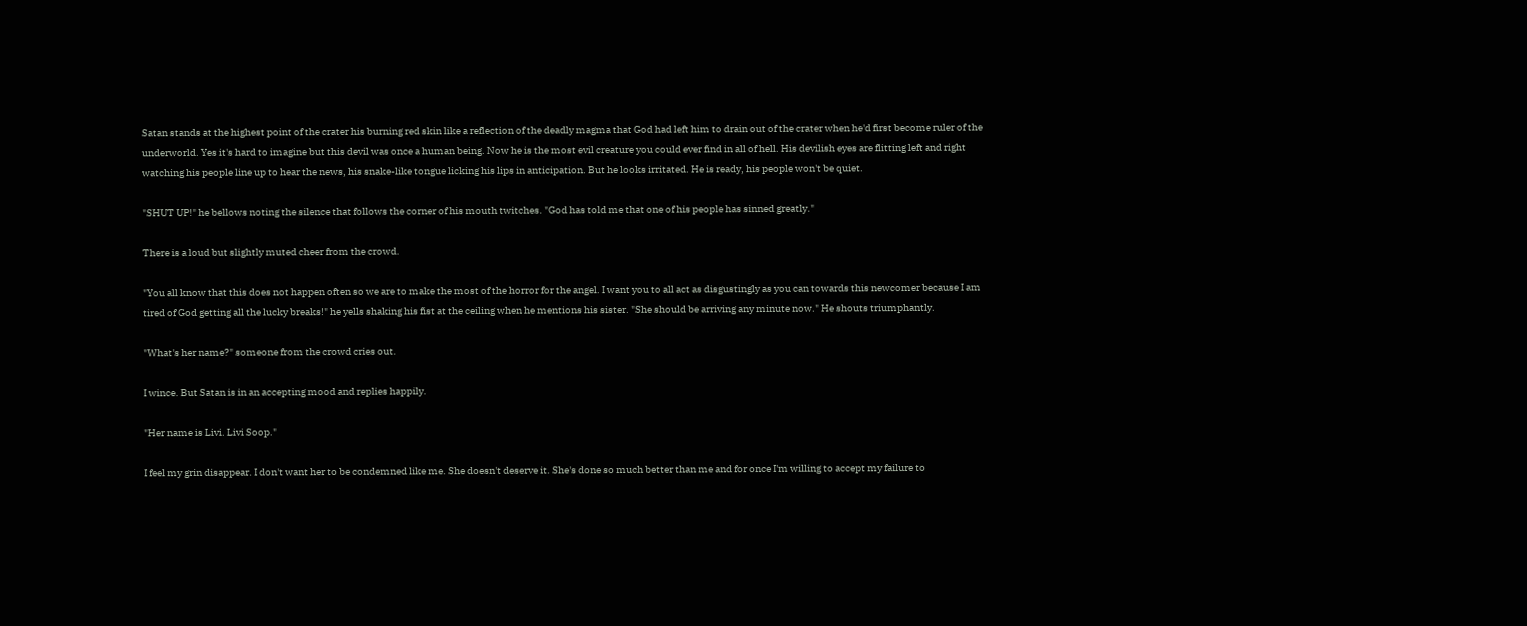Satan stands at the highest point of the crater his burning red skin like a reflection of the deadly magma that God had left him to drain out of the crater when he'd first become ruler of the underworld. Yes it's hard to imagine but this devil was once a human being. Now he is the most evil creature you could ever find in all of hell. His devilish eyes are flitting left and right watching his people line up to hear the news, his snake-like tongue licking his lips in anticipation. But he looks irritated. He is ready, his people won't be quiet.

"SHUT UP!" he bellows noting the silence that follows the corner of his mouth twitches. "God has told me that one of his people has sinned greatly."

There is a loud but slightly muted cheer from the crowd.

"You all know that this does not happen often so we are to make the most of the horror for the angel. I want you to all act as disgustingly as you can towards this newcomer because I am tired of God getting all the lucky breaks!" he yells shaking his fist at the ceiling when he mentions his sister. "She should be arriving any minute now." He shouts triumphantly.

"What's her name?" someone from the crowd cries out.

I wince. But Satan is in an accepting mood and replies happily.

"Her name is Livi. Livi Soop."

I feel my grin disappear. I don't want her to be condemned like me. She doesn't deserve it. She's done so much better than me and for once I'm willing to accept my failure to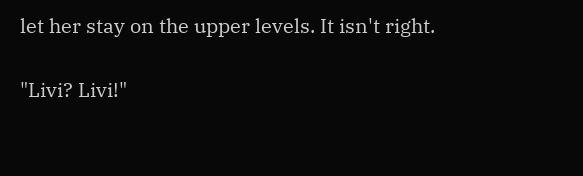let her stay on the upper levels. It isn't right.

"Livi? Livi!"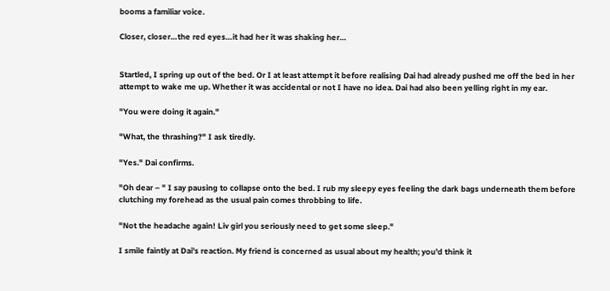booms a familiar voice.

Closer, closer…the red eyes…it had her it was shaking her…


Startled, I spring up out of the bed. Or I at least attempt it before realising Dai had already pushed me off the bed in her attempt to wake me up. Whether it was accidental or not I have no idea. Dai had also been yelling right in my ear.

"You were doing it again."

"What, the thrashing?" I ask tiredly.

"Yes." Dai confirms.

"Oh dear – " I say pausing to collapse onto the bed. I rub my sleepy eyes feeling the dark bags underneath them before clutching my forehead as the usual pain comes throbbing to life.

"Not the headache again! Liv girl you seriously need to get some sleep."

I smile faintly at Dai's reaction. My friend is concerned as usual about my health; you'd think it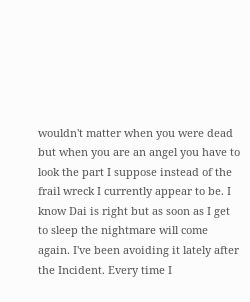wouldn't matter when you were dead but when you are an angel you have to look the part I suppose instead of the frail wreck I currently appear to be. I know Dai is right but as soon as I get to sleep the nightmare will come again. I've been avoiding it lately after the Incident. Every time I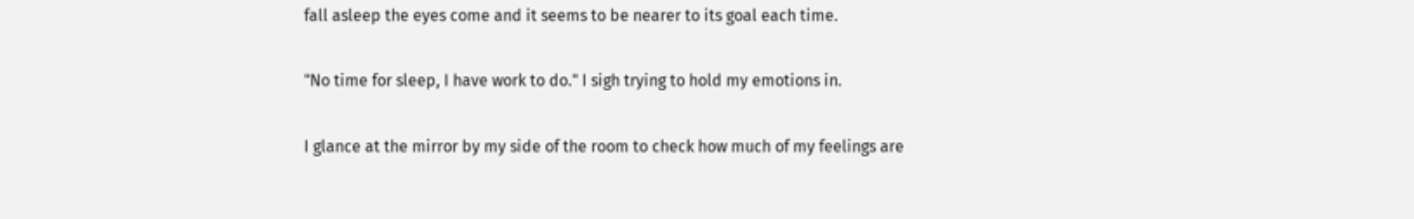fall asleep the eyes come and it seems to be nearer to its goal each time.

"No time for sleep, I have work to do." I sigh trying to hold my emotions in.

I glance at the mirror by my side of the room to check how much of my feelings are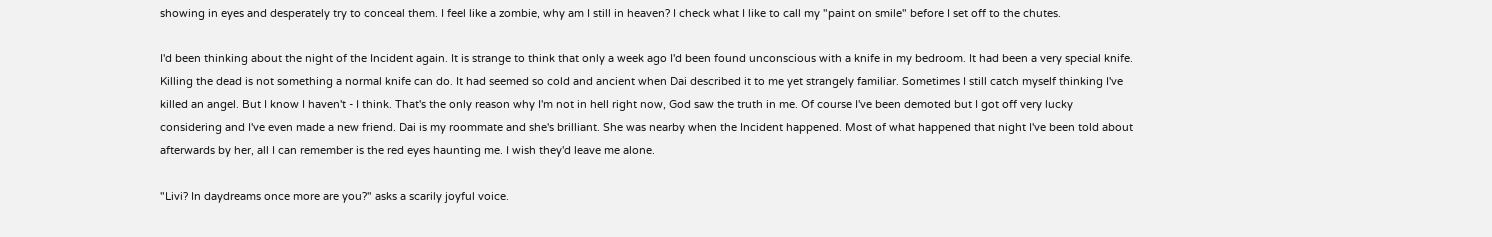showing in eyes and desperately try to conceal them. I feel like a zombie, why am I still in heaven? I check what I like to call my "paint on smile" before I set off to the chutes.

I'd been thinking about the night of the Incident again. It is strange to think that only a week ago I'd been found unconscious with a knife in my bedroom. It had been a very special knife. Killing the dead is not something a normal knife can do. It had seemed so cold and ancient when Dai described it to me yet strangely familiar. Sometimes I still catch myself thinking I've killed an angel. But I know I haven't - I think. That's the only reason why I'm not in hell right now, God saw the truth in me. Of course I've been demoted but I got off very lucky considering and I've even made a new friend. Dai is my roommate and she's brilliant. She was nearby when the Incident happened. Most of what happened that night I've been told about afterwards by her, all I can remember is the red eyes haunting me. I wish they'd leave me alone.

"Livi? In daydreams once more are you?" asks a scarily joyful voice.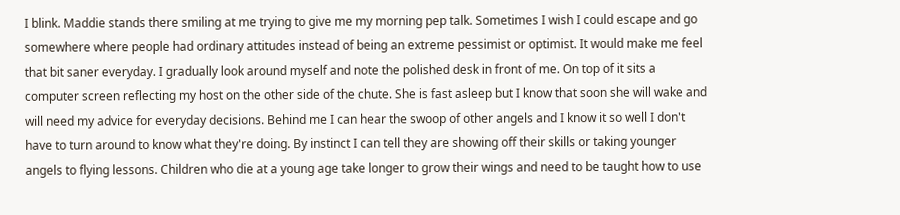I blink. Maddie stands there smiling at me trying to give me my morning pep talk. Sometimes I wish I could escape and go somewhere where people had ordinary attitudes instead of being an extreme pessimist or optimist. It would make me feel that bit saner everyday. I gradually look around myself and note the polished desk in front of me. On top of it sits a computer screen reflecting my host on the other side of the chute. She is fast asleep but I know that soon she will wake and will need my advice for everyday decisions. Behind me I can hear the swoop of other angels and I know it so well I don't have to turn around to know what they're doing. By instinct I can tell they are showing off their skills or taking younger angels to flying lessons. Children who die at a young age take longer to grow their wings and need to be taught how to use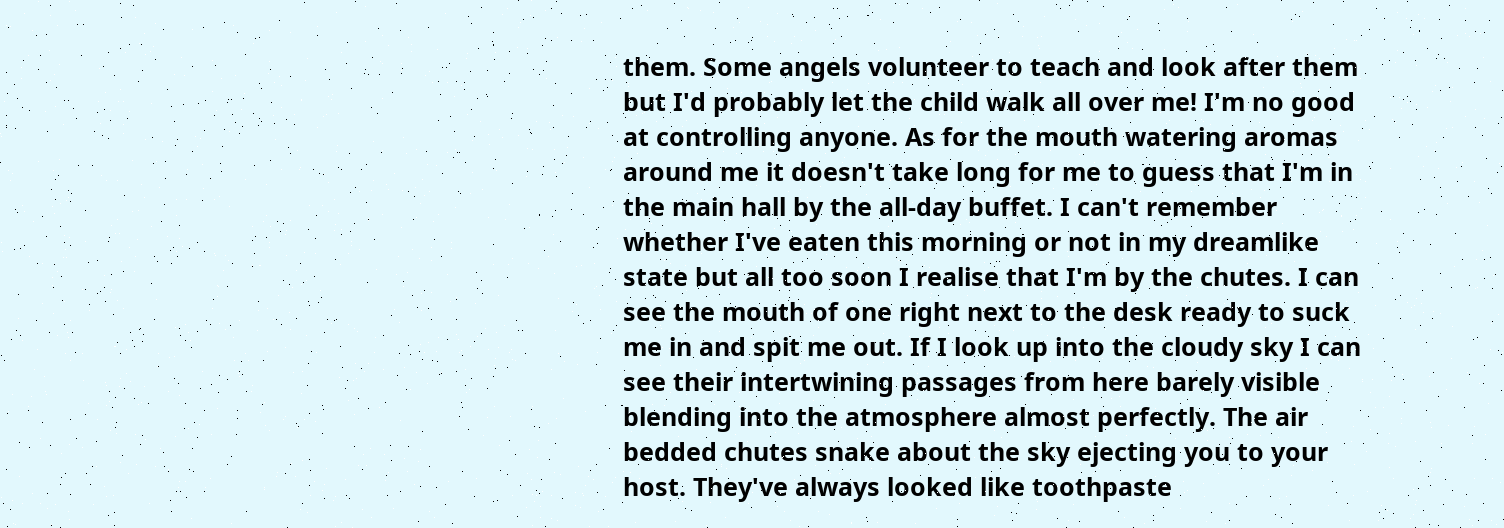them. Some angels volunteer to teach and look after them but I'd probably let the child walk all over me! I'm no good at controlling anyone. As for the mouth watering aromas around me it doesn't take long for me to guess that I'm in the main hall by the all-day buffet. I can't remember whether I've eaten this morning or not in my dreamlike state but all too soon I realise that I'm by the chutes. I can see the mouth of one right next to the desk ready to suck me in and spit me out. If I look up into the cloudy sky I can see their intertwining passages from here barely visible blending into the atmosphere almost perfectly. The air bedded chutes snake about the sky ejecting you to your host. They've always looked like toothpaste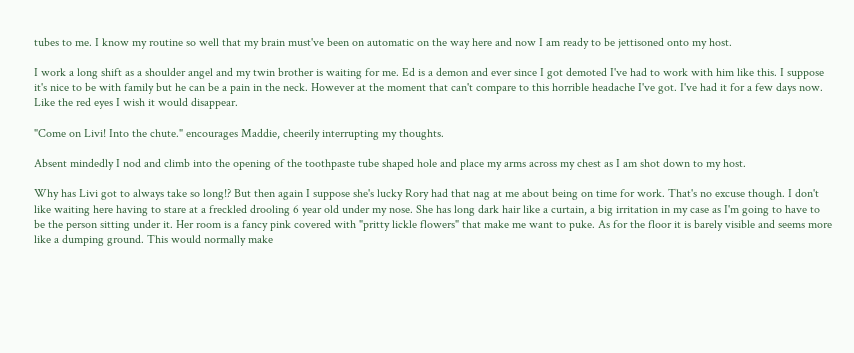tubes to me. I know my routine so well that my brain must've been on automatic on the way here and now I am ready to be jettisoned onto my host.

I work a long shift as a shoulder angel and my twin brother is waiting for me. Ed is a demon and ever since I got demoted I've had to work with him like this. I suppose it's nice to be with family but he can be a pain in the neck. However at the moment that can't compare to this horrible headache I've got. I've had it for a few days now. Like the red eyes I wish it would disappear.

"Come on Livi! Into the chute." encourages Maddie, cheerily interrupting my thoughts.

Absent mindedly I nod and climb into the opening of the toothpaste tube shaped hole and place my arms across my chest as I am shot down to my host.

Why has Livi got to always take so long!? But then again I suppose she's lucky Rory had that nag at me about being on time for work. That's no excuse though. I don't like waiting here having to stare at a freckled drooling 6 year old under my nose. She has long dark hair like a curtain, a big irritation in my case as I'm going to have to be the person sitting under it. Her room is a fancy pink covered with "pritty lickle flowers" that make me want to puke. As for the floor it is barely visible and seems more like a dumping ground. This would normally make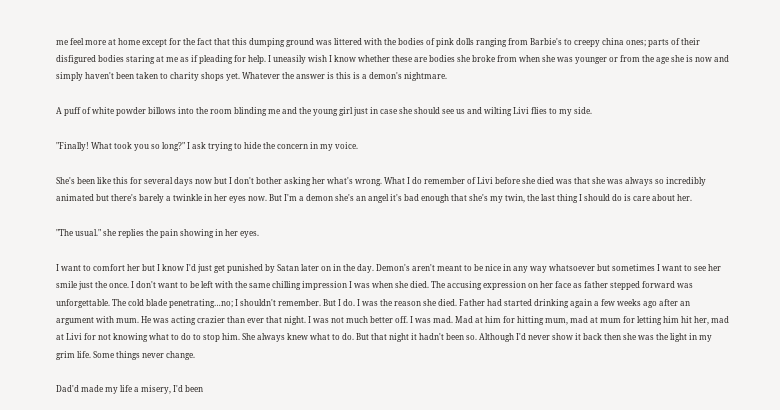me feel more at home except for the fact that this dumping ground was littered with the bodies of pink dolls ranging from Barbie's to creepy china ones; parts of their disfigured bodies staring at me as if pleading for help. I uneasily wish I know whether these are bodies she broke from when she was younger or from the age she is now and simply haven't been taken to charity shops yet. Whatever the answer is this is a demon's nightmare.

A puff of white powder billows into the room blinding me and the young girl just in case she should see us and wilting Livi flies to my side.

"Finally! What took you so long?" I ask trying to hide the concern in my voice.

She's been like this for several days now but I don't bother asking her what's wrong. What I do remember of Livi before she died was that she was always so incredibly animated but there's barely a twinkle in her eyes now. But I'm a demon she's an angel it's bad enough that she's my twin, the last thing I should do is care about her.

"The usual." she replies the pain showing in her eyes.

I want to comfort her but I know I'd just get punished by Satan later on in the day. Demon's aren't meant to be nice in any way whatsoever but sometimes I want to see her smile just the once. I don't want to be left with the same chilling impression I was when she died. The accusing expression on her face as father stepped forward was unforgettable. The cold blade penetrating…no; I shouldn't remember. But I do. I was the reason she died. Father had started drinking again a few weeks ago after an argument with mum. He was acting crazier than ever that night. I was not much better off. I was mad. Mad at him for hitting mum, mad at mum for letting him hit her, mad at Livi for not knowing what to do to stop him. She always knew what to do. But that night it hadn't been so. Although I'd never show it back then she was the light in my grim life. Some things never change.

Dad'd made my life a misery, I'd been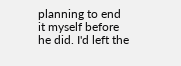planning to end it myself before he did. I'd left the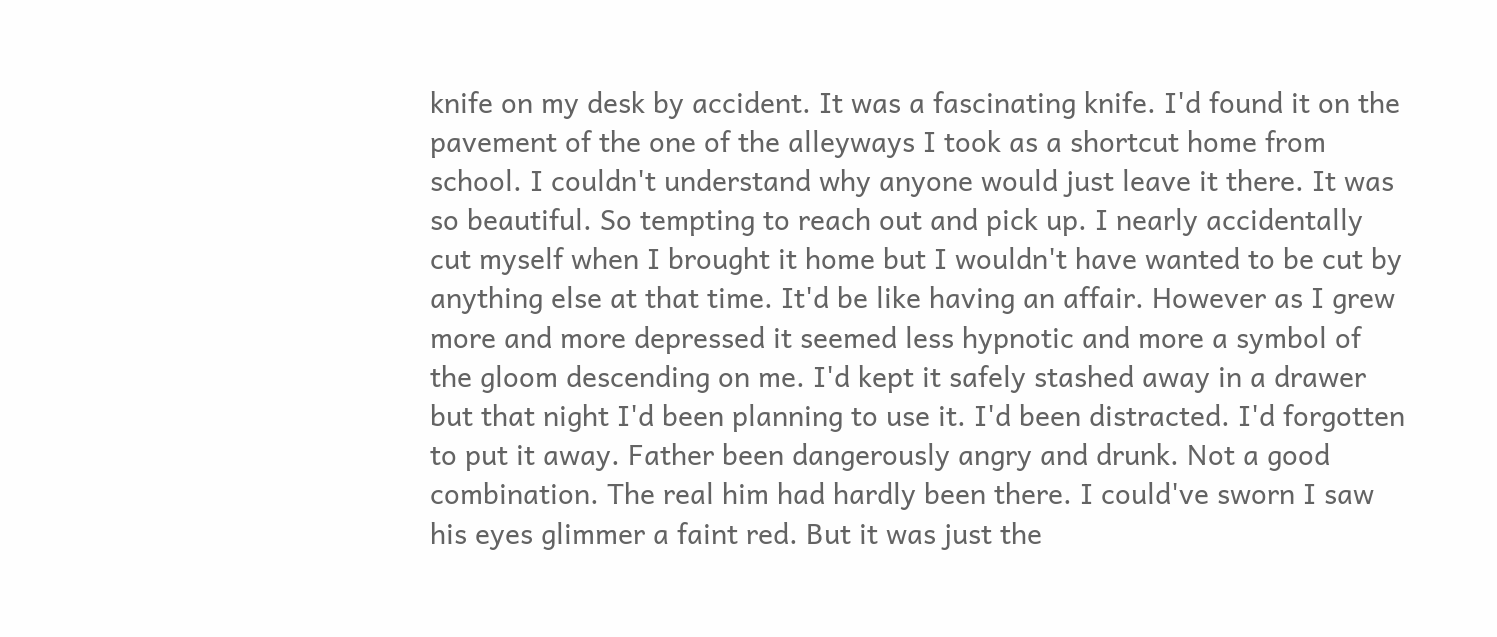knife on my desk by accident. It was a fascinating knife. I'd found it on the pavement of the one of the alleyways I took as a shortcut home from school. I couldn't understand why anyone would just leave it there. It was so beautiful. So tempting to reach out and pick up. I nearly accidentally cut myself when I brought it home but I wouldn't have wanted to be cut by anything else at that time. It'd be like having an affair. However as I grew more and more depressed it seemed less hypnotic and more a symbol of the gloom descending on me. I'd kept it safely stashed away in a drawer but that night I'd been planning to use it. I'd been distracted. I'd forgotten to put it away. Father been dangerously angry and drunk. Not a good combination. The real him had hardly been there. I could've sworn I saw his eyes glimmer a faint red. But it was just the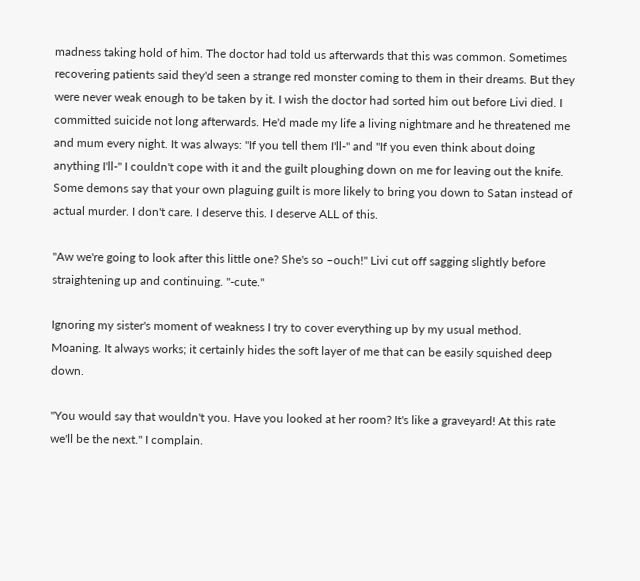madness taking hold of him. The doctor had told us afterwards that this was common. Sometimes recovering patients said they'd seen a strange red monster coming to them in their dreams. But they were never weak enough to be taken by it. I wish the doctor had sorted him out before Livi died. I committed suicide not long afterwards. He'd made my life a living nightmare and he threatened me and mum every night. It was always: "If you tell them I'll-" and "If you even think about doing anything I'll-" I couldn't cope with it and the guilt ploughing down on me for leaving out the knife. Some demons say that your own plaguing guilt is more likely to bring you down to Satan instead of actual murder. I don't care. I deserve this. I deserve ALL of this.

"Aw we're going to look after this little one? She's so –ouch!" Livi cut off sagging slightly before straightening up and continuing. "-cute."

Ignoring my sister's moment of weakness I try to cover everything up by my usual method. Moaning. It always works; it certainly hides the soft layer of me that can be easily squished deep down.

"You would say that wouldn't you. Have you looked at her room? It's like a graveyard! At this rate we'll be the next." I complain.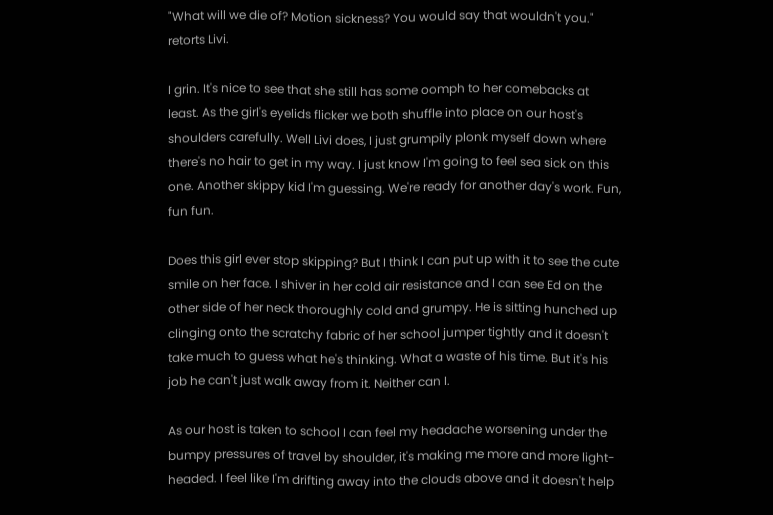"What will we die of? Motion sickness? You would say that wouldn't you." retorts Livi.

I grin. It's nice to see that she still has some oomph to her comebacks at least. As the girl's eyelids flicker we both shuffle into place on our host's shoulders carefully. Well Livi does, I just grumpily plonk myself down where there's no hair to get in my way. I just know I'm going to feel sea sick on this one. Another skippy kid I'm guessing. We're ready for another day's work. Fun, fun fun.

Does this girl ever stop skipping? But I think I can put up with it to see the cute smile on her face. I shiver in her cold air resistance and I can see Ed on the other side of her neck thoroughly cold and grumpy. He is sitting hunched up clinging onto the scratchy fabric of her school jumper tightly and it doesn't take much to guess what he's thinking. What a waste of his time. But it's his job he can't just walk away from it. Neither can I.

As our host is taken to school I can feel my headache worsening under the bumpy pressures of travel by shoulder, it's making me more and more light-headed. I feel like I'm drifting away into the clouds above and it doesn't help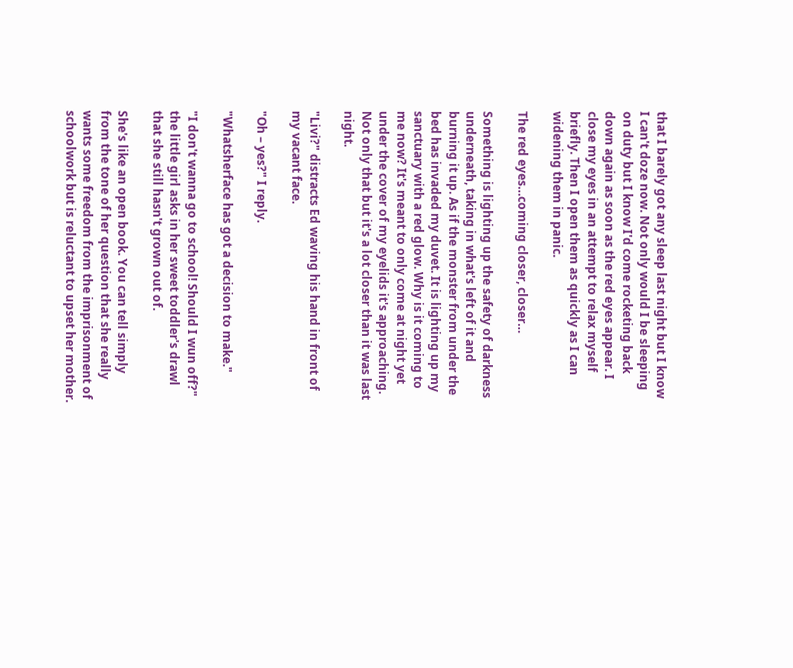that I barely got any sleep last night but I know I can't doze now. Not only would I be sleeping on duty but I know I'd come rocketing back down again as soon as the red eyes appear. I close my eyes in an attempt to relax myself briefly. Then I open them as quickly as I can widening them in panic.

The red eyes…coming closer, closer…

Something is lighting up the safety of darkness underneath, taking in what's left of it and burning it up. As if the monster from under the bed has invaded my duvet. It is lighting up my sanctuary with a red glow. Why is it coming to me now? It's meant to only come at night yet under the cover of my eyelids it's approaching. Not only that but it's a lot closer than it was last night.

"Livi?" distracts Ed waving his hand in front of my vacant face.

"Oh – yes?" I reply.

"Whatsherface has got a decision to make."

"I don't wanna go to school! Should I wun off?" the little girl asks in her sweet toddler's drawl that she still hasn't grown out of.

She's like an open book. You can tell simply from the tone of her question that she really wants some freedom from the imprisonment of schoolwork but is reluctant to upset her mother.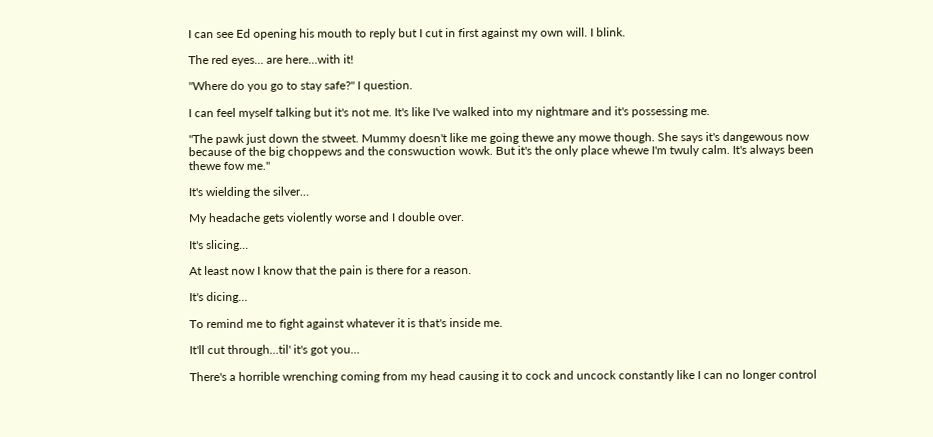I can see Ed opening his mouth to reply but I cut in first against my own will. I blink.

The red eyes… are here…with it!

"Where do you go to stay safe?" I question.

I can feel myself talking but it's not me. It's like I've walked into my nightmare and it's possessing me.

"The pawk just down the stweet. Mummy doesn't like me going thewe any mowe though. She says it's dangewous now because of the big choppews and the conswuction wowk. But it's the only place whewe I'm twuly calm. It's always been thewe fow me."

It's wielding the silver…

My headache gets violently worse and I double over.

It's slicing…

At least now I know that the pain is there for a reason.

It's dicing…

To remind me to fight against whatever it is that's inside me.

It'll cut through…til' it's got you…

There's a horrible wrenching coming from my head causing it to cock and uncock constantly like I can no longer control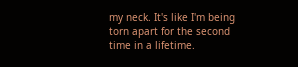my neck. It's like I'm being torn apart for the second time in a lifetime.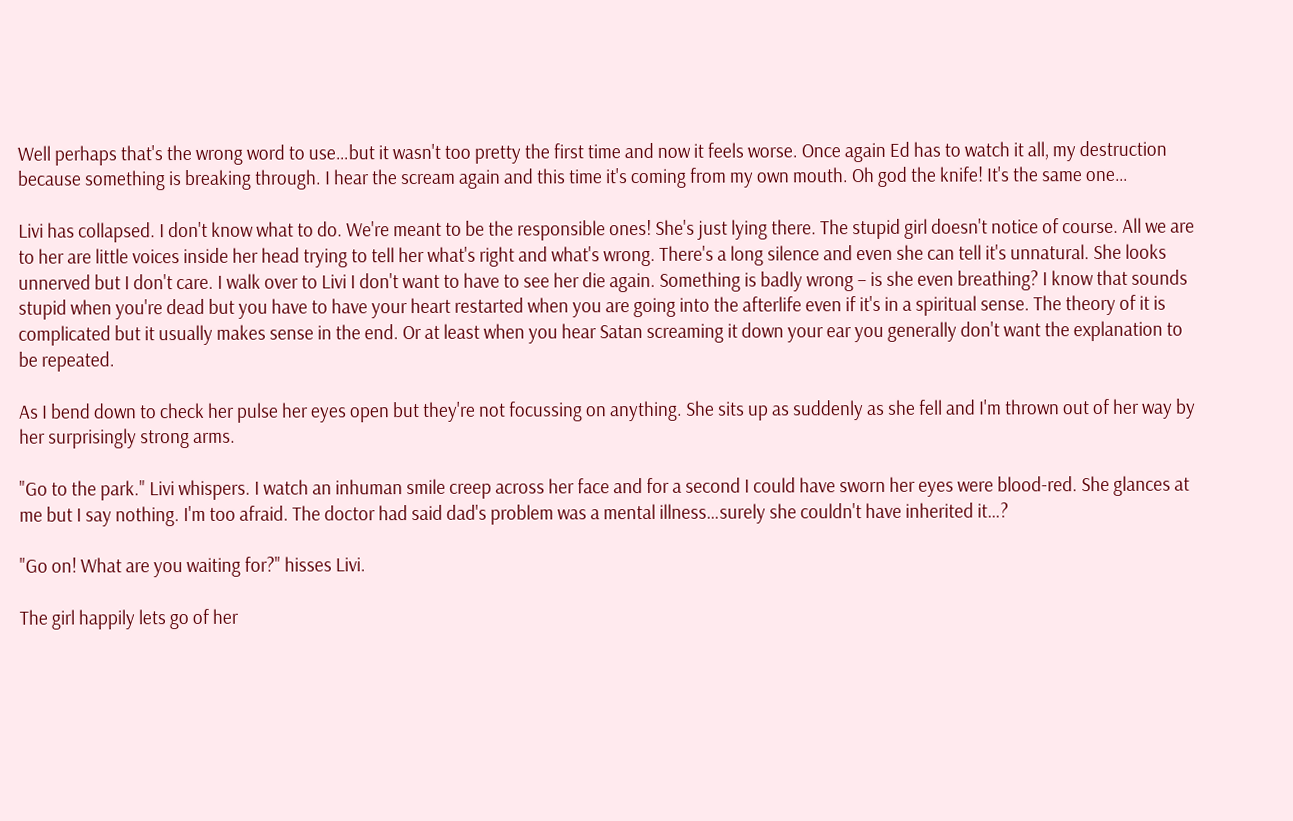Well perhaps that's the wrong word to use…but it wasn't too pretty the first time and now it feels worse. Once again Ed has to watch it all, my destruction because something is breaking through. I hear the scream again and this time it's coming from my own mouth. Oh god the knife! It's the same one…

Livi has collapsed. I don't know what to do. We're meant to be the responsible ones! She's just lying there. The stupid girl doesn't notice of course. All we are to her are little voices inside her head trying to tell her what's right and what's wrong. There's a long silence and even she can tell it's unnatural. She looks unnerved but I don't care. I walk over to Livi I don't want to have to see her die again. Something is badly wrong – is she even breathing? I know that sounds stupid when you're dead but you have to have your heart restarted when you are going into the afterlife even if it's in a spiritual sense. The theory of it is complicated but it usually makes sense in the end. Or at least when you hear Satan screaming it down your ear you generally don't want the explanation to be repeated.

As I bend down to check her pulse her eyes open but they're not focussing on anything. She sits up as suddenly as she fell and I'm thrown out of her way by her surprisingly strong arms.

"Go to the park." Livi whispers. I watch an inhuman smile creep across her face and for a second I could have sworn her eyes were blood-red. She glances at me but I say nothing. I'm too afraid. The doctor had said dad's problem was a mental illness…surely she couldn't have inherited it…?

"Go on! What are you waiting for?" hisses Livi.

The girl happily lets go of her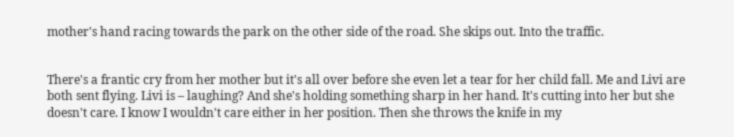mother's hand racing towards the park on the other side of the road. She skips out. Into the traffic.


There's a frantic cry from her mother but it's all over before she even let a tear for her child fall. Me and Livi are both sent flying. Livi is – laughing? And she's holding something sharp in her hand. It's cutting into her but she doesn't care. I know I wouldn't care either in her position. Then she throws the knife in my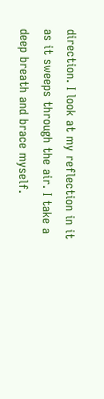direction. I look at my reflection in it as it sweeps through the air. I take a deep breath and brace myself.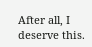After all, I deserve this.